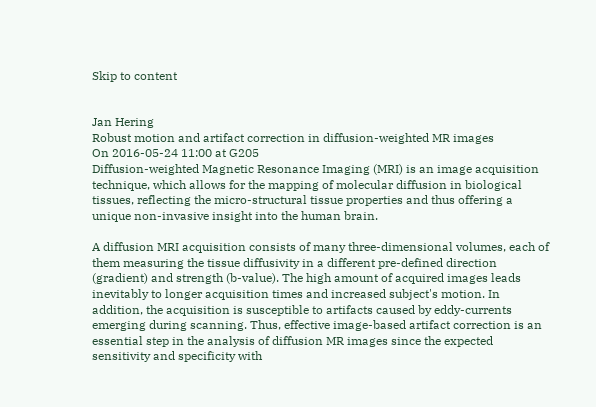Skip to content


Jan Hering
Robust motion and artifact correction in diffusion-weighted MR images
On 2016-05-24 11:00 at G205
Diffusion-weighted Magnetic Resonance Imaging (MRI) is an image acquisition
technique, which allows for the mapping of molecular diffusion in biological
tissues, reflecting the micro-structural tissue properties and thus offering a
unique non-invasive insight into the human brain.

A diffusion MRI acquisition consists of many three-dimensional volumes, each of
them measuring the tissue diffusivity in a different pre-defined direction
(gradient) and strength (b-value). The high amount of acquired images leads
inevitably to longer acquisition times and increased subject's motion. In
addition, the acquisition is susceptible to artifacts caused by eddy-currents
emerging during scanning. Thus, effective image-based artifact correction is an
essential step in the analysis of diffusion MR images since the expected
sensitivity and specificity with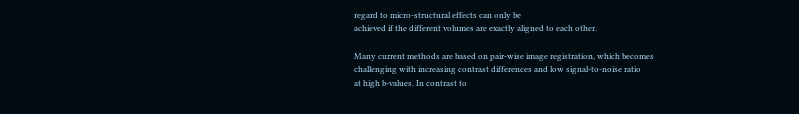regard to micro-structural effects can only be
achieved if the different volumes are exactly aligned to each other.

Many current methods are based on pair-wise image registration, which becomes
challenging with increasing contrast differences and low signal-to-noise ratio
at high b-values. In contrast to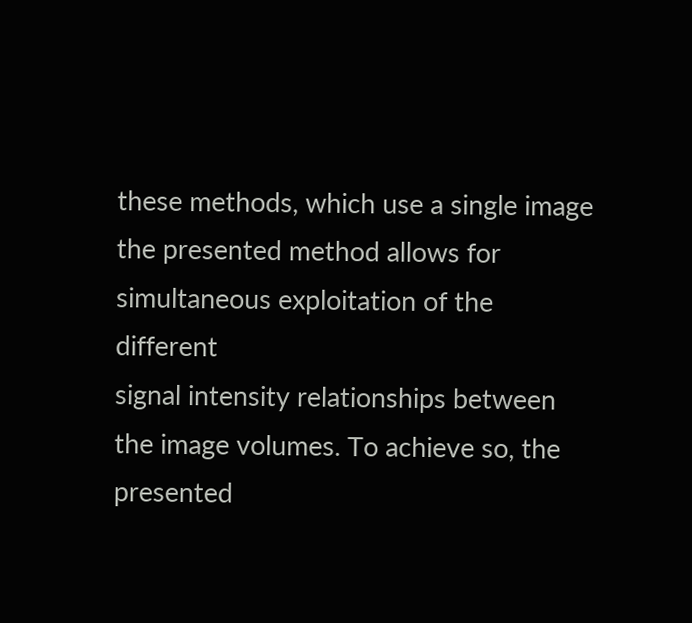these methods, which use a single image
the presented method allows for simultaneous exploitation of the different
signal intensity relationships between the image volumes. To achieve so, the
presented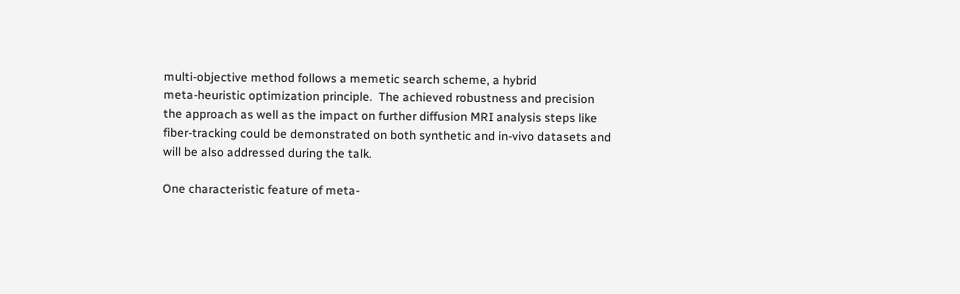multi-objective method follows a memetic search scheme, a hybrid
meta-heuristic optimization principle.  The achieved robustness and precision
the approach as well as the impact on further diffusion MRI analysis steps like
fiber-tracking could be demonstrated on both synthetic and in-vivo datasets and
will be also addressed during the talk.

One characteristic feature of meta-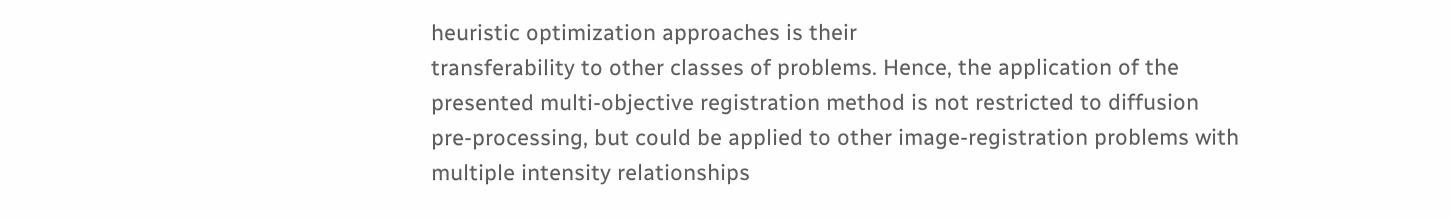heuristic optimization approaches is their
transferability to other classes of problems. Hence, the application of the
presented multi-objective registration method is not restricted to diffusion
pre-processing, but could be applied to other image-registration problems with
multiple intensity relationships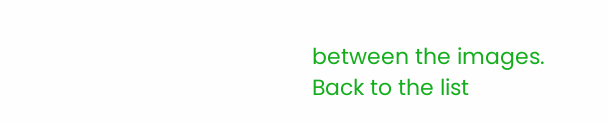between the images.
Back to the list